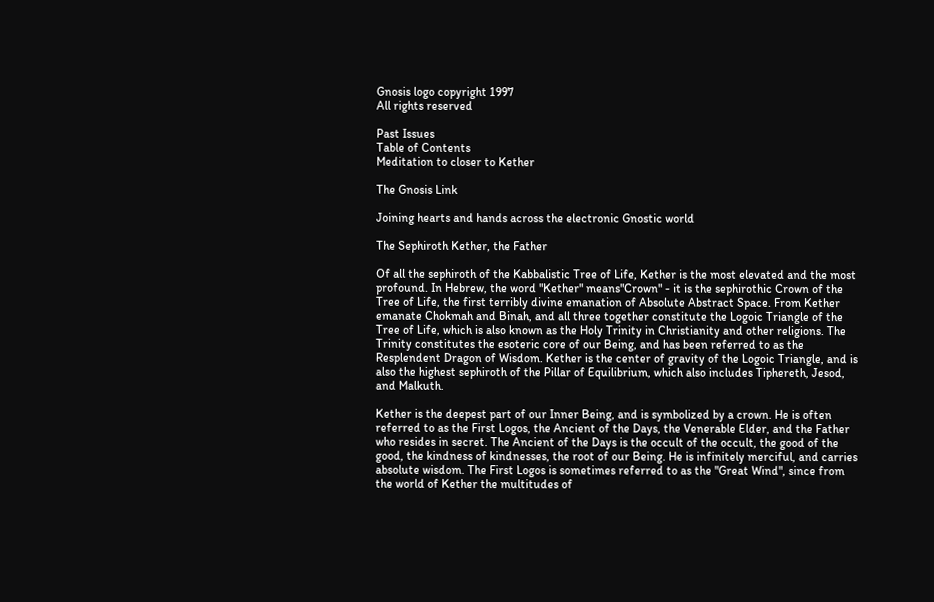Gnosis logo copyright 1997
All rights reserved

Past Issues
Table of Contents
Meditation to closer to Kether

The Gnosis Link

Joining hearts and hands across the electronic Gnostic world

The Sephiroth Kether, the Father

Of all the sephiroth of the Kabbalistic Tree of Life, Kether is the most elevated and the most profound. In Hebrew, the word "Kether" means"Crown" - it is the sephirothic Crown of the Tree of Life, the first terribly divine emanation of Absolute Abstract Space. From Kether emanate Chokmah and Binah, and all three together constitute the Logoic Triangle of the Tree of Life, which is also known as the Holy Trinity in Christianity and other religions. The Trinity constitutes the esoteric core of our Being, and has been referred to as the Resplendent Dragon of Wisdom. Kether is the center of gravity of the Logoic Triangle, and is also the highest sephiroth of the Pillar of Equilibrium, which also includes Tiphereth, Jesod, and Malkuth.

Kether is the deepest part of our Inner Being, and is symbolized by a crown. He is often referred to as the First Logos, the Ancient of the Days, the Venerable Elder, and the Father who resides in secret. The Ancient of the Days is the occult of the occult, the good of the good, the kindness of kindnesses, the root of our Being. He is infinitely merciful, and carries absolute wisdom. The First Logos is sometimes referred to as the "Great Wind", since from the world of Kether the multitudes of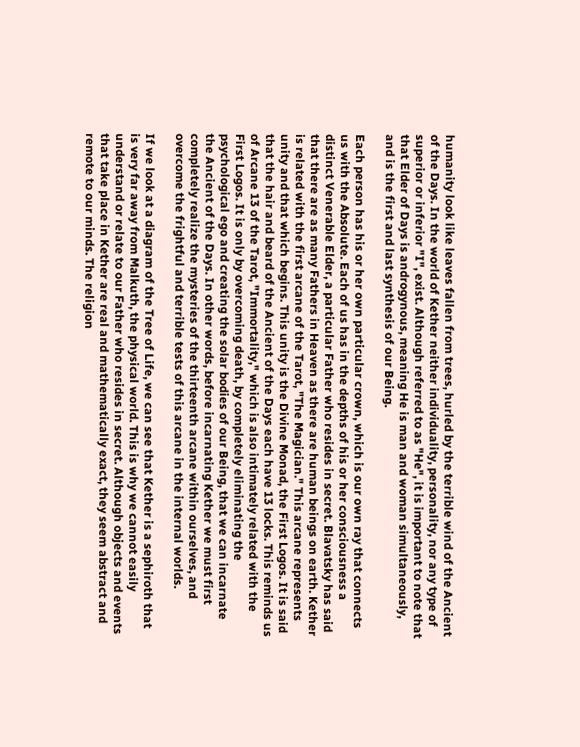humanity look like leaves fallen from trees, hurled by the terrible wind of the Ancient of the Days. In the world of Kether neither individuality, personality, nor any type of superior or inferior "I", exist. Although referred to as "He", it is important to note that that Elder of Days is androgynous, meaning He is man and woman simultaneously, and is the first and last synthesis of our Being.

Each person has his or her own particular crown, which is our own ray that connects us with the Absolute. Each of us has in the depths of his or her consciousness a distinct Venerable Elder, a particular Father who resides in secret. Blavatsky has said that there are as many Fathers in Heaven as there are human beings on earth. Kether is related with the first arcane of the Tarot, "The Magician." This arcane represents unity and that which begins. This unity is the Divine Monad, the First Logos. It is said that the hair and beard of the Ancient of the Days each have 13 locks. This reminds us of Arcane 13 of the Tarot, "Immortality," which is also intimately related with the First Logos. It is only by overcoming death, by completely eliminating the psychological ego and creating the solar bodies of our Being, that we can incarnate the Ancient of the Days. In other words, before incarnating Kether we must first completely realize the mysteries of the thirteenth arcane within ourselves, and overcome the frightful and terrible tests of this arcane in the internal worlds.

If we look at a diagram of the Tree of Life, we can see that Kether is a sephiroth that is very far away from Malkuth, the physical world. This is why we cannot easily understand or relate to our Father who resides in secret. Although objects and events that take place in Kether are real and mathematically exact, they seem abstract and remote to our minds. The religion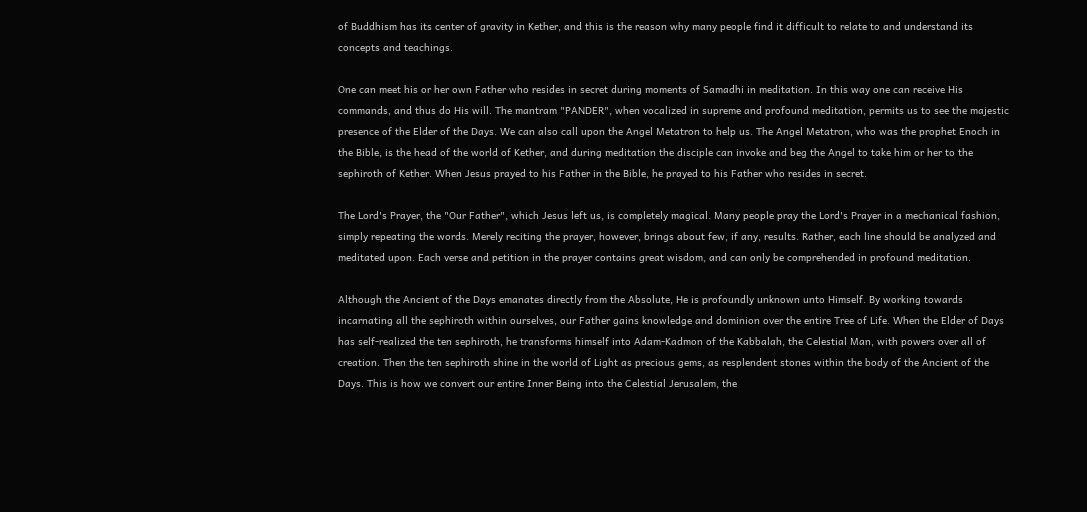of Buddhism has its center of gravity in Kether, and this is the reason why many people find it difficult to relate to and understand its concepts and teachings.

One can meet his or her own Father who resides in secret during moments of Samadhi in meditation. In this way one can receive His commands, and thus do His will. The mantram "PANDER", when vocalized in supreme and profound meditation, permits us to see the majestic presence of the Elder of the Days. We can also call upon the Angel Metatron to help us. The Angel Metatron, who was the prophet Enoch in the Bible, is the head of the world of Kether, and during meditation the disciple can invoke and beg the Angel to take him or her to the sephiroth of Kether. When Jesus prayed to his Father in the Bible, he prayed to his Father who resides in secret.

The Lord's Prayer, the "Our Father", which Jesus left us, is completely magical. Many people pray the Lord's Prayer in a mechanical fashion, simply repeating the words. Merely reciting the prayer, however, brings about few, if any, results. Rather, each line should be analyzed and meditated upon. Each verse and petition in the prayer contains great wisdom, and can only be comprehended in profound meditation.

Although the Ancient of the Days emanates directly from the Absolute, He is profoundly unknown unto Himself. By working towards incarnating all the sephiroth within ourselves, our Father gains knowledge and dominion over the entire Tree of Life. When the Elder of Days has self-realized the ten sephiroth, he transforms himself into Adam-Kadmon of the Kabbalah, the Celestial Man, with powers over all of creation. Then the ten sephiroth shine in the world of Light as precious gems, as resplendent stones within the body of the Ancient of the Days. This is how we convert our entire Inner Being into the Celestial Jerusalem, the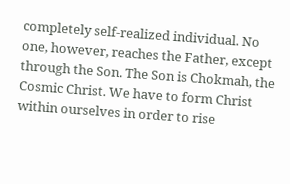completely self-realized individual. No one, however, reaches the Father, except through the Son. The Son is Chokmah, the Cosmic Christ. We have to form Christ within ourselves in order to rise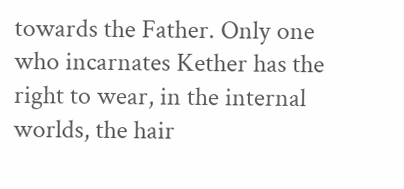towards the Father. Only one who incarnates Kether has the right to wear, in the internal worlds, the hair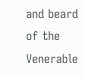and beard of the Venerable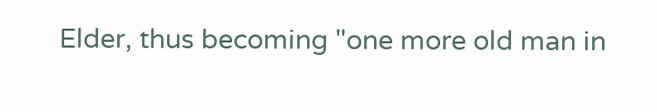Elder, thus becoming "one more old man in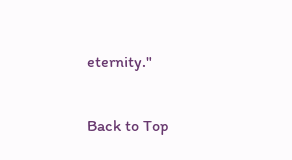eternity."

Back to Top